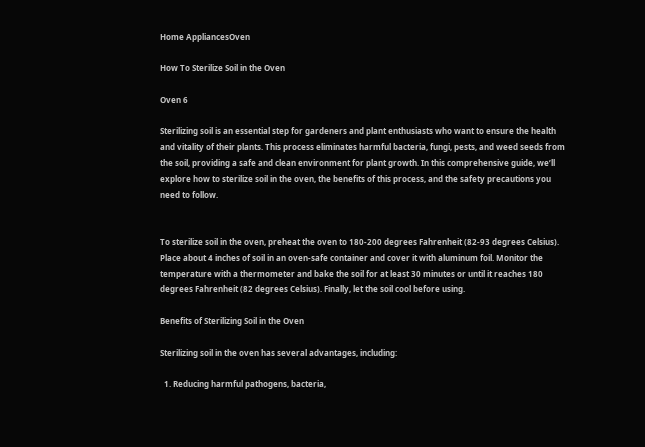Home AppliancesOven

How To Sterilize Soil in the Oven

Oven 6

Sterilizing soil is an essential step for gardeners and plant enthusiasts who want to ensure the health and vitality of their plants. This process eliminates harmful bacteria, fungi, pests, and weed seeds from the soil, providing a safe and clean environment for plant growth. In this comprehensive guide, we’ll explore how to sterilize soil in the oven, the benefits of this process, and the safety precautions you need to follow.


To sterilize soil in the oven, preheat the oven to 180-200 degrees Fahrenheit (82-93 degrees Celsius). Place about 4 inches of soil in an oven-safe container and cover it with aluminum foil. Monitor the temperature with a thermometer and bake the soil for at least 30 minutes or until it reaches 180 degrees Fahrenheit (82 degrees Celsius). Finally, let the soil cool before using.

Benefits of Sterilizing Soil in the Oven

Sterilizing soil in the oven has several advantages, including:

  1. Reducing harmful pathogens, bacteria,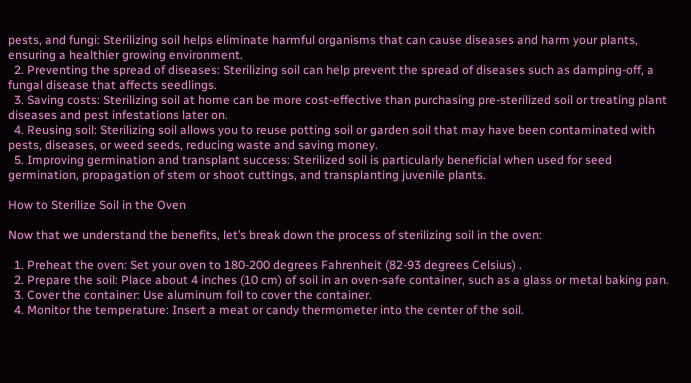pests, and fungi: Sterilizing soil helps eliminate harmful organisms that can cause diseases and harm your plants, ensuring a healthier growing environment.
  2. Preventing the spread of diseases: Sterilizing soil can help prevent the spread of diseases such as damping-off, a fungal disease that affects seedlings.
  3. Saving costs: Sterilizing soil at home can be more cost-effective than purchasing pre-sterilized soil or treating plant diseases and pest infestations later on.
  4. Reusing soil: Sterilizing soil allows you to reuse potting soil or garden soil that may have been contaminated with pests, diseases, or weed seeds, reducing waste and saving money.
  5. Improving germination and transplant success: Sterilized soil is particularly beneficial when used for seed germination, propagation of stem or shoot cuttings, and transplanting juvenile plants.

How to Sterilize Soil in the Oven

Now that we understand the benefits, let’s break down the process of sterilizing soil in the oven:

  1. Preheat the oven: Set your oven to 180-200 degrees Fahrenheit (82-93 degrees Celsius) .
  2. Prepare the soil: Place about 4 inches (10 cm) of soil in an oven-safe container, such as a glass or metal baking pan.
  3. Cover the container: Use aluminum foil to cover the container.
  4. Monitor the temperature: Insert a meat or candy thermometer into the center of the soil.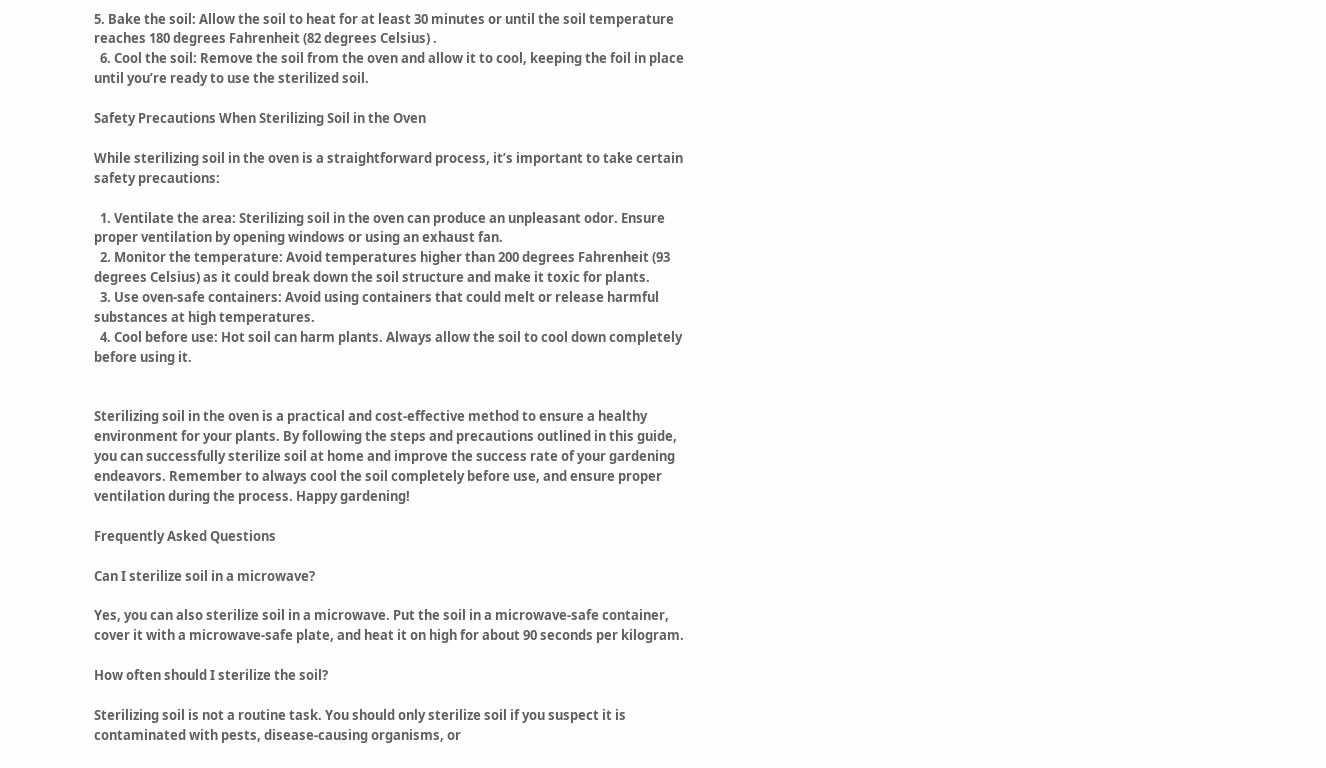5. Bake the soil: Allow the soil to heat for at least 30 minutes or until the soil temperature reaches 180 degrees Fahrenheit (82 degrees Celsius) .
  6. Cool the soil: Remove the soil from the oven and allow it to cool, keeping the foil in place until you’re ready to use the sterilized soil.

Safety Precautions When Sterilizing Soil in the Oven

While sterilizing soil in the oven is a straightforward process, it’s important to take certain safety precautions:

  1. Ventilate the area: Sterilizing soil in the oven can produce an unpleasant odor. Ensure proper ventilation by opening windows or using an exhaust fan.
  2. Monitor the temperature: Avoid temperatures higher than 200 degrees Fahrenheit (93 degrees Celsius) as it could break down the soil structure and make it toxic for plants.
  3. Use oven-safe containers: Avoid using containers that could melt or release harmful substances at high temperatures.
  4. Cool before use: Hot soil can harm plants. Always allow the soil to cool down completely before using it.


Sterilizing soil in the oven is a practical and cost-effective method to ensure a healthy environment for your plants. By following the steps and precautions outlined in this guide, you can successfully sterilize soil at home and improve the success rate of your gardening endeavors. Remember to always cool the soil completely before use, and ensure proper ventilation during the process. Happy gardening!

Frequently Asked Questions

Can I sterilize soil in a microwave?

Yes, you can also sterilize soil in a microwave. Put the soil in a microwave-safe container, cover it with a microwave-safe plate, and heat it on high for about 90 seconds per kilogram.

How often should I sterilize the soil?

Sterilizing soil is not a routine task. You should only sterilize soil if you suspect it is contaminated with pests, disease-causing organisms, or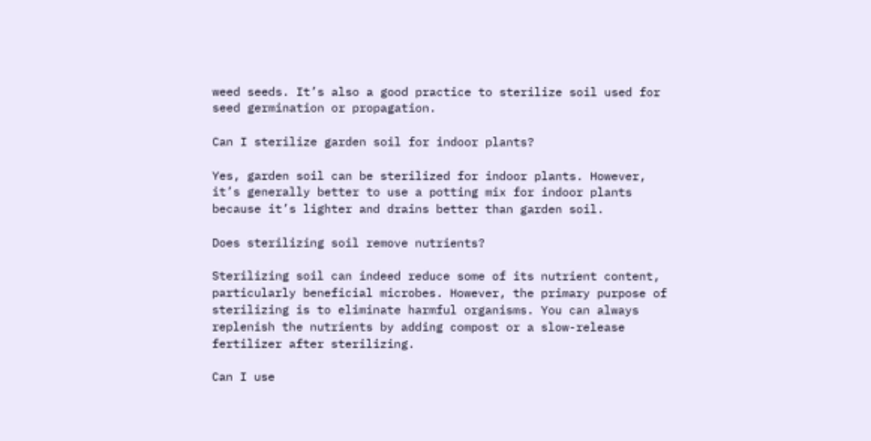weed seeds. It’s also a good practice to sterilize soil used for seed germination or propagation.

Can I sterilize garden soil for indoor plants?

Yes, garden soil can be sterilized for indoor plants. However, it’s generally better to use a potting mix for indoor plants because it’s lighter and drains better than garden soil.

Does sterilizing soil remove nutrients?

Sterilizing soil can indeed reduce some of its nutrient content, particularly beneficial microbes. However, the primary purpose of sterilizing is to eliminate harmful organisms. You can always replenish the nutrients by adding compost or a slow-release fertilizer after sterilizing.

Can I use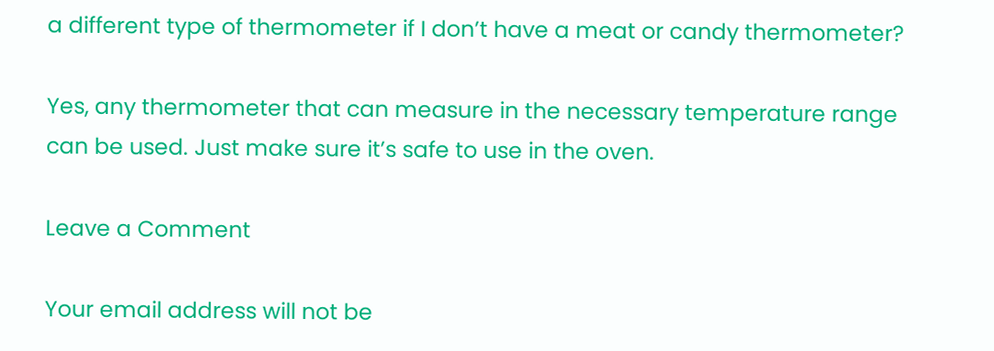a different type of thermometer if I don’t have a meat or candy thermometer?

Yes, any thermometer that can measure in the necessary temperature range can be used. Just make sure it’s safe to use in the oven.

Leave a Comment

Your email address will not be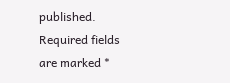published. Required fields are marked *